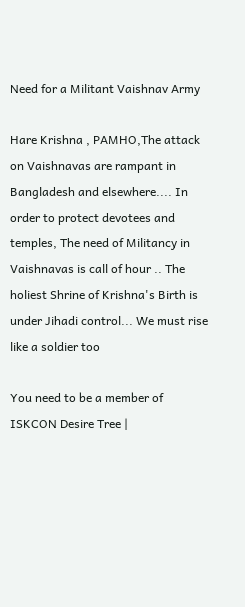Need for a Militant Vaishnav Army

Hare Krishna , PAMHO,The attack on Vaishnavas are rampant in Bangladesh and elsewhere.... In order to protect devotees and temples, The need of Militancy in Vaishnavas is call of hour .. The holiest Shrine of Krishna's Birth is under Jihadi control... We must rise like a soldier too

You need to be a member of ISKCON Desire Tree |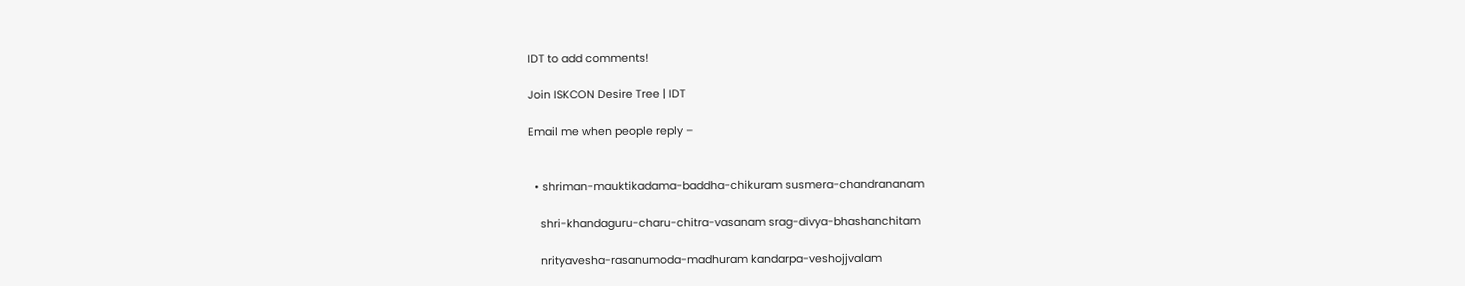IDT to add comments!

Join ISKCON Desire Tree | IDT

Email me when people reply –


  • shriman-mauktikadama-baddha-chikuram susmera-chandrananam

    shri-khandaguru-charu-chitra-vasanam srag-divya-bhashanchitam

    nrityavesha-rasanumoda-madhuram kandarpa-veshojjvalam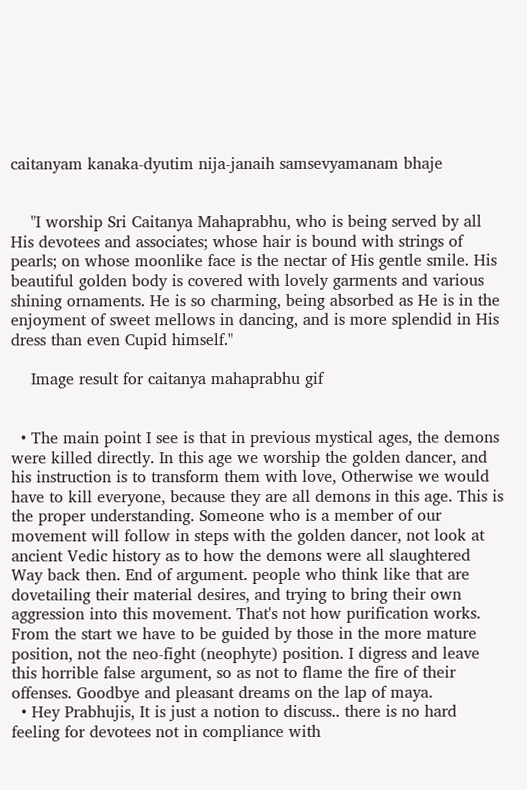caitanyam kanaka-dyutim nija-janaih samsevyamanam bhaje


    "I worship Sri Caitanya Mahaprabhu, who is being served by all His devotees and associates; whose hair is bound with strings of pearls; on whose moonlike face is the nectar of His gentle smile. His beautiful golden body is covered with lovely garments and various shining ornaments. He is so charming, being absorbed as He is in the enjoyment of sweet mellows in dancing, and is more splendid in His dress than even Cupid himself."

    Image result for caitanya mahaprabhu gif


  • The main point I see is that in previous mystical ages, the demons were killed directly. In this age we worship the golden dancer, and his instruction is to transform them with love, Otherwise we would have to kill everyone, because they are all demons in this age. This is the proper understanding. Someone who is a member of our movement will follow in steps with the golden dancer, not look at ancient Vedic history as to how the demons were all slaughtered Way back then. End of argument. people who think like that are dovetailing their material desires, and trying to bring their own aggression into this movement. That's not how purification works. From the start we have to be guided by those in the more mature position, not the neo-fight (neophyte) position. I digress and leave this horrible false argument, so as not to flame the fire of their offenses. Goodbye and pleasant dreams on the lap of maya.
  • Hey Prabhujis, It is just a notion to discuss.. there is no hard feeling for devotees not in compliance with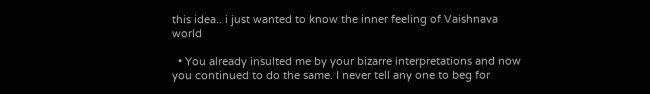this idea.. i just wanted to know the inner feeling of Vaishnava world

  • You already insulted me by your bizarre interpretations and now you continued to do the same. I never tell any one to beg for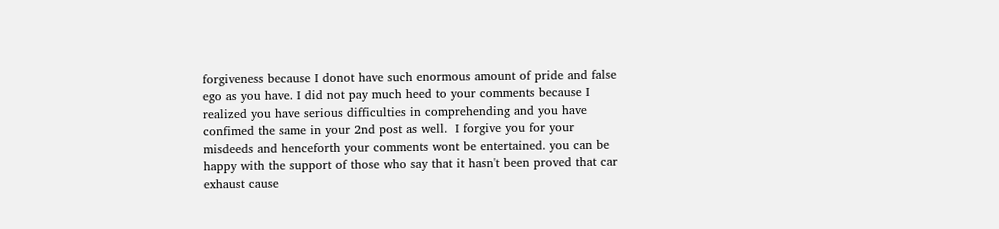forgiveness because I donot have such enormous amount of pride and false ego as you have. I did not pay much heed to your comments because I realized you have serious difficulties in comprehending and you have confimed the same in your 2nd post as well.  I forgive you for your misdeeds and henceforth your comments wont be entertained. you can be happy with the support of those who say that it hasn't been proved that car exhaust cause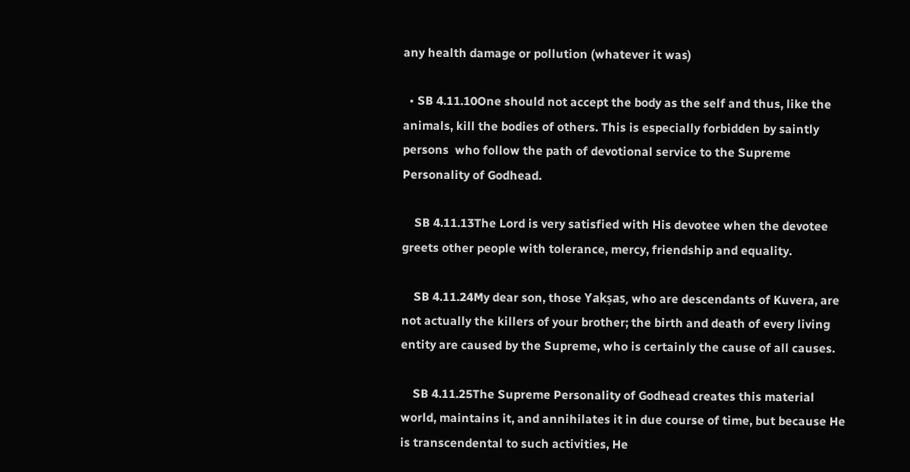any health damage or pollution (whatever it was)

  • SB 4.11.10One should not accept the body as the self and thus, like the animals, kill the bodies of others. This is especially forbidden by saintly persons  who follow the path of devotional service to the Supreme Personality of Godhead.

    SB 4.11.13The Lord is very satisfied with His devotee when the devotee greets other people with tolerance, mercy, friendship and equality.

    SB 4.11.24My dear son, those Yakṣas, who are descendants of Kuvera, are not actually the killers of your brother; the birth and death of every living entity are caused by the Supreme, who is certainly the cause of all causes.

    SB 4.11.25The Supreme Personality of Godhead creates this material world, maintains it, and annihilates it in due course of time, but because He is transcendental to such activities, He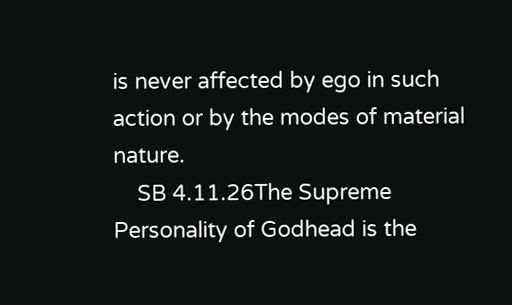is never affected by ego in such action or by the modes of material nature.
    SB 4.11.26The Supreme Personality of Godhead is the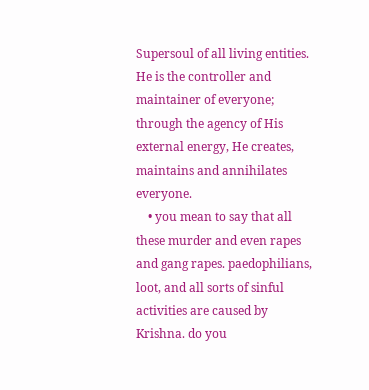Supersoul of all living entities. He is the controller and maintainer of everyone; through the agency of His external energy, He creates, maintains and annihilates everyone.
    • you mean to say that all these murder and even rapes and gang rapes. paedophilians, loot, and all sorts of sinful activities are caused by Krishna. do you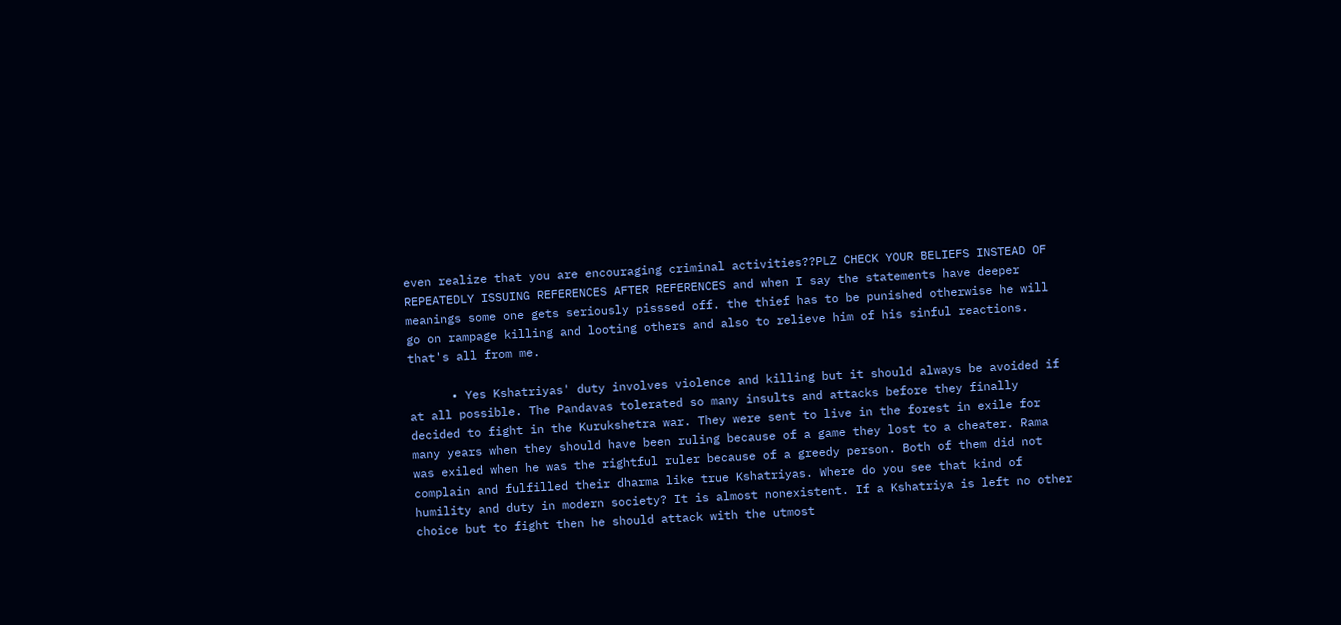even realize that you are encouraging criminal activities??PLZ CHECK YOUR BELIEFS INSTEAD OF REPEATEDLY ISSUING REFERENCES AFTER REFERENCES and when I say the statements have deeper meanings some one gets seriously pisssed off. the thief has to be punished otherwise he will go on rampage killing and looting others and also to relieve him of his sinful reactions. that's all from me.

      • Yes Kshatriyas' duty involves violence and killing but it should always be avoided if at all possible. The Pandavas tolerated so many insults and attacks before they finally decided to fight in the Kurukshetra war. They were sent to live in the forest in exile for many years when they should have been ruling because of a game they lost to a cheater. Rama was exiled when he was the rightful ruler because of a greedy person. Both of them did not complain and fulfilled their dharma like true Kshatriyas. Where do you see that kind of humility and duty in modern society? It is almost nonexistent. If a Kshatriya is left no other choice but to fight then he should attack with the utmost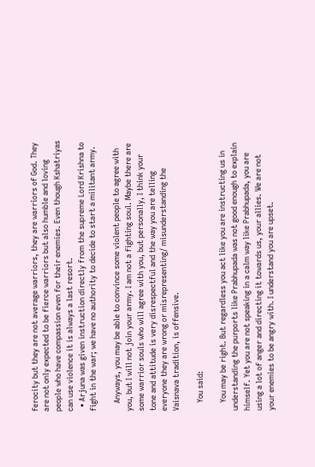ferocity but they are not average warriors, they are warriors of God. They are not only expected to be fierce warriors but also humble and loving people who have compassion even for their enemies. Even though Kshatriyas can use violence it is always a last resort.
  • Arjuna was given instruction directly from the supreme Lord Krishna to fight in the war; we have no authority to decide to start a militant army.

    Anyways, you may be able to convince some violent people to agree with you, but I will not join your army. I am not a fighting soul. Maybe there are some warrior souls who will agree with you, but personally, I think your tone and attitude is very disrespectful and the way you are telling everyone they are wrong or misrepresenting/ misunderstanding the Vaisnava tradition, is offensive.

    You said:

    You may be right. But regardless you act like you are instructing us in understanding the purports like Prabhupada was not good enough to explain himself. Yet you are not speaking in a calm way like Prabhupada, you are using a lot of anger and directing it towards us, your allies. We are not your enemies to be angry with. I understand you are upset.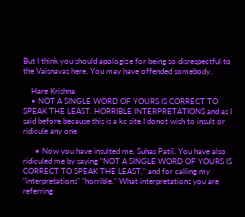But I think you should apologize for being so disrespectful to the Vaisnavas here. You may have offended somebody.

    Hare Krishna
    • NOT A SINGLE WORD OF YOURS IS CORRECT TO SPEAK THE LEAST. HORRIBLE INTERPRETATIONS and as I said before because this is a kc site I donot wish to insult or ridicule any one

      • Now you have insulted me, Suhas Patil. You have also ridiculed me by saying "NOT A SINGLE WORD OF YOURS IS CORRECT TO SPEAK THE LEAST," and for calling my "interpretations" "horrible." What interpretations you are referring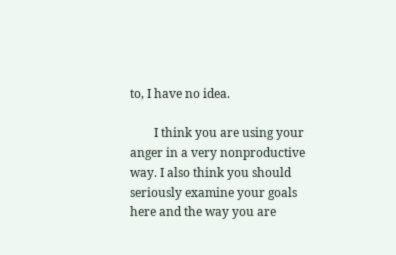to, I have no idea.

        I think you are using your anger in a very nonproductive way. I also think you should seriously examine your goals here and the way you are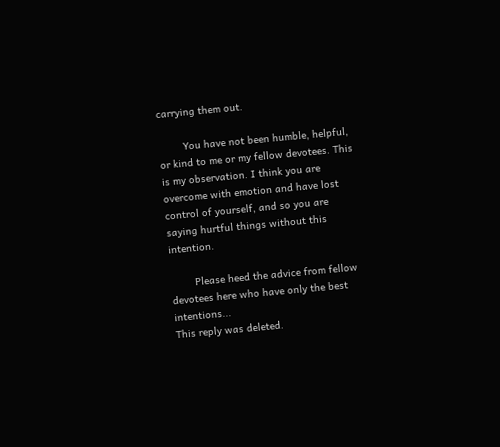carrying them out.

        You have not been humble, helpful, or kind to me or my fellow devotees. This is my observation. I think you are overcome with emotion and have lost control of yourself, and so you are saying hurtful things without this intention.

        Please heed the advice from fellow devotees here who have only the best intentions...
This reply was deleted.